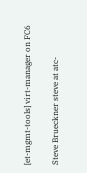[et-mgmt-tools] virt-manager on FC6

Steve Brueckner steve at atc-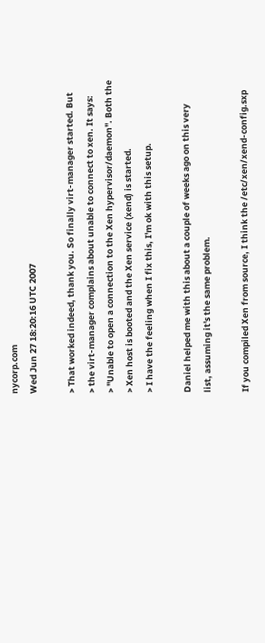nycorp.com
Wed Jun 27 18:20:16 UTC 2007

> That worked indeed, thank you. So finally virt-manager started. But
> the virt-manager complains about unable to connect to xen. It says:
> "Unable to open a connection to the Xen hypervisor/daemon". Both the
> Xen host is booted and the Xen service (xend) is started.
> I have the feeling when I fix this, I'm ok with this setup.

Daniel helped me with this about a couple of weeks ago on this very
list, assuming it's the same problem.

If you compiled Xen from source, I think the /etc/xen/xend-config.sxp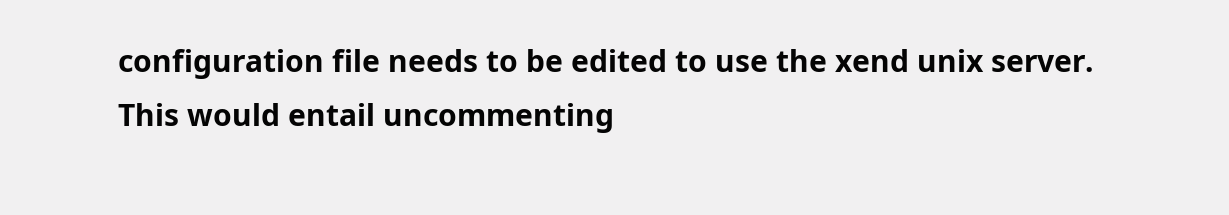configuration file needs to be edited to use the xend unix server.
This would entail uncommenting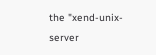the "xend-unix-server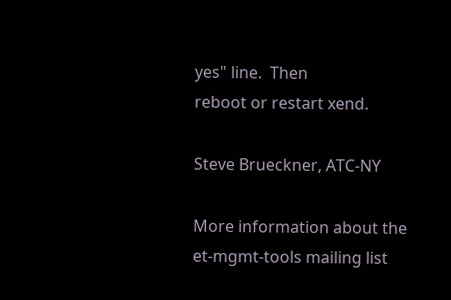yes" line.  Then
reboot or restart xend.

Steve Brueckner, ATC-NY

More information about the et-mgmt-tools mailing list